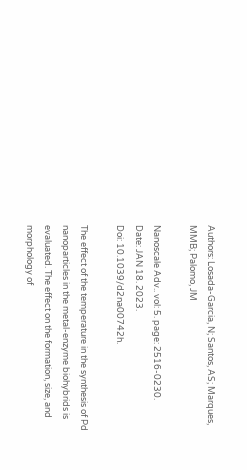Authors: Losada-Garcia, N; Santos, AS; Marques, MMB; Palomo, JM

Nanoscale Adv.. vol: 5. page: 2516-0230.
Date: JAN 18. 2023.
Doi: 10.1039/d2na00742h.

The effect of the temperature in the synthesis of Pd nanoparticles in the metal-enzyme biohybrids is evaluated. The effect on the formation, size, and morphology of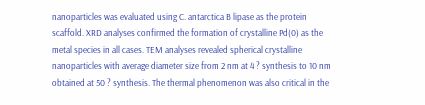nanoparticles was evaluated using C. antarctica B lipase as the protein scaffold. XRD analyses confirmed the formation of crystalline Pd(0) as the metal species in all cases. TEM analyses revealed spherical crystalline nanoparticles with average diameter size from 2 nm at 4 ? synthesis to 10 nm obtained at 50 ? synthesis. The thermal phenomenon was also critical in the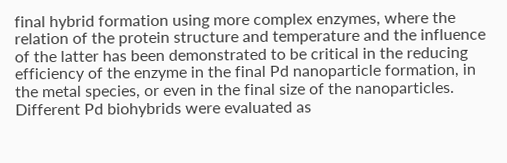final hybrid formation using more complex enzymes, where the relation of the protein structure and temperature and the influence of the latter has been demonstrated to be critical in the reducing efficiency of the enzyme in the final Pd nanoparticle formation, in the metal species, or even in the final size of the nanoparticles. Different Pd biohybrids were evaluated as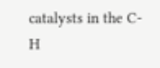catalysts in the C-H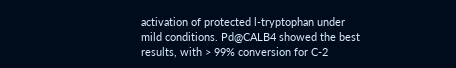activation of protected l-tryptophan under mild conditions. Pd@CALB4 showed the best results, with > 99% conversion for C-2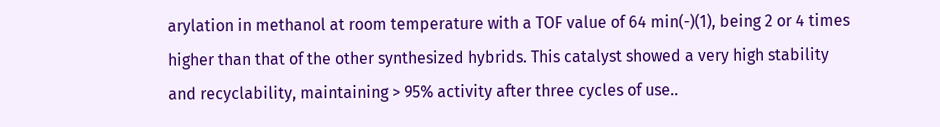arylation in methanol at room temperature with a TOF value of 64 min(-)(1), being 2 or 4 times higher than that of the other synthesized hybrids. This catalyst showed a very high stability and recyclability, maintaining > 95% activity after three cycles of use..